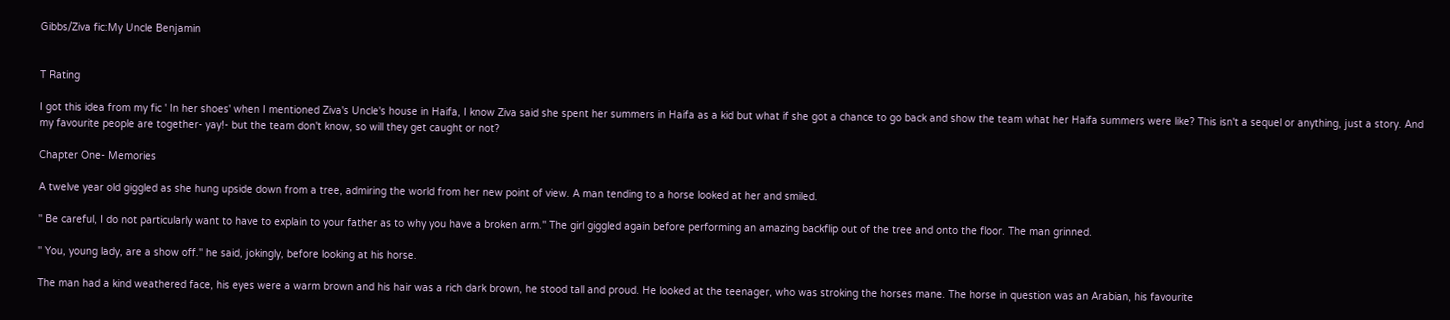Gibbs/Ziva fic:My Uncle Benjamin


T Rating

I got this idea from my fic ' In her shoes' when I mentioned Ziva's Uncle's house in Haifa, I know Ziva said she spent her summers in Haifa as a kid but what if she got a chance to go back and show the team what her Haifa summers were like? This isn't a sequel or anything, just a story. And my favourite people are together- yay!- but the team don't know, so will they get caught or not?

Chapter One- Memories

A twelve year old giggled as she hung upside down from a tree, admiring the world from her new point of view. A man tending to a horse looked at her and smiled.

'' Be careful, I do not particularly want to have to explain to your father as to why you have a broken arm.'' The girl giggled again before performing an amazing backflip out of the tree and onto the floor. The man grinned.

'' You, young lady, are a show off.'' he said, jokingly, before looking at his horse.

The man had a kind weathered face, his eyes were a warm brown and his hair was a rich dark brown, he stood tall and proud. He looked at the teenager, who was stroking the horses mane. The horse in question was an Arabian, his favourite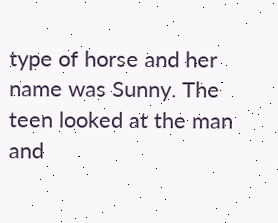type of horse and her name was Sunny. The teen looked at the man and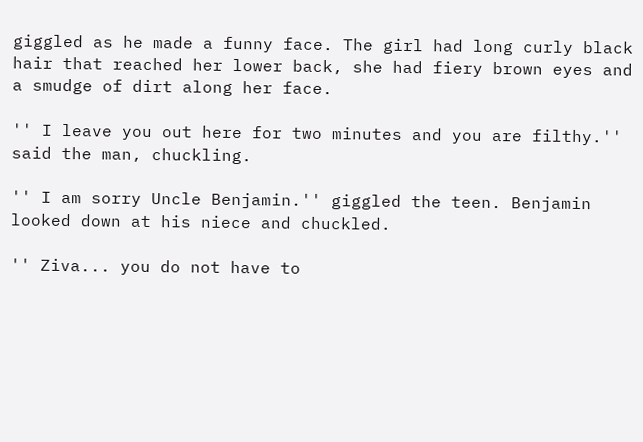giggled as he made a funny face. The girl had long curly black hair that reached her lower back, she had fiery brown eyes and a smudge of dirt along her face.

'' I leave you out here for two minutes and you are filthy.'' said the man, chuckling.

'' I am sorry Uncle Benjamin.'' giggled the teen. Benjamin looked down at his niece and chuckled.

'' Ziva... you do not have to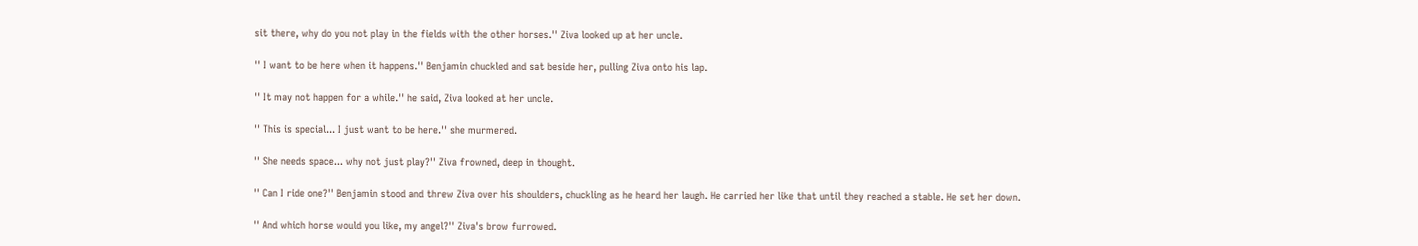sit there, why do you not play in the fields with the other horses.'' Ziva looked up at her uncle.

'' I want to be here when it happens.'' Benjamin chuckled and sat beside her, pulling Ziva onto his lap.

'' It may not happen for a while.'' he said, Ziva looked at her uncle.

'' This is special... I just want to be here.'' she murmered.

'' She needs space... why not just play?'' Ziva frowned, deep in thought.

'' Can I ride one?'' Benjamin stood and threw Ziva over his shoulders, chuckling as he heard her laugh. He carried her like that until they reached a stable. He set her down.

'' And which horse would you like, my angel?'' Ziva's brow furrowed.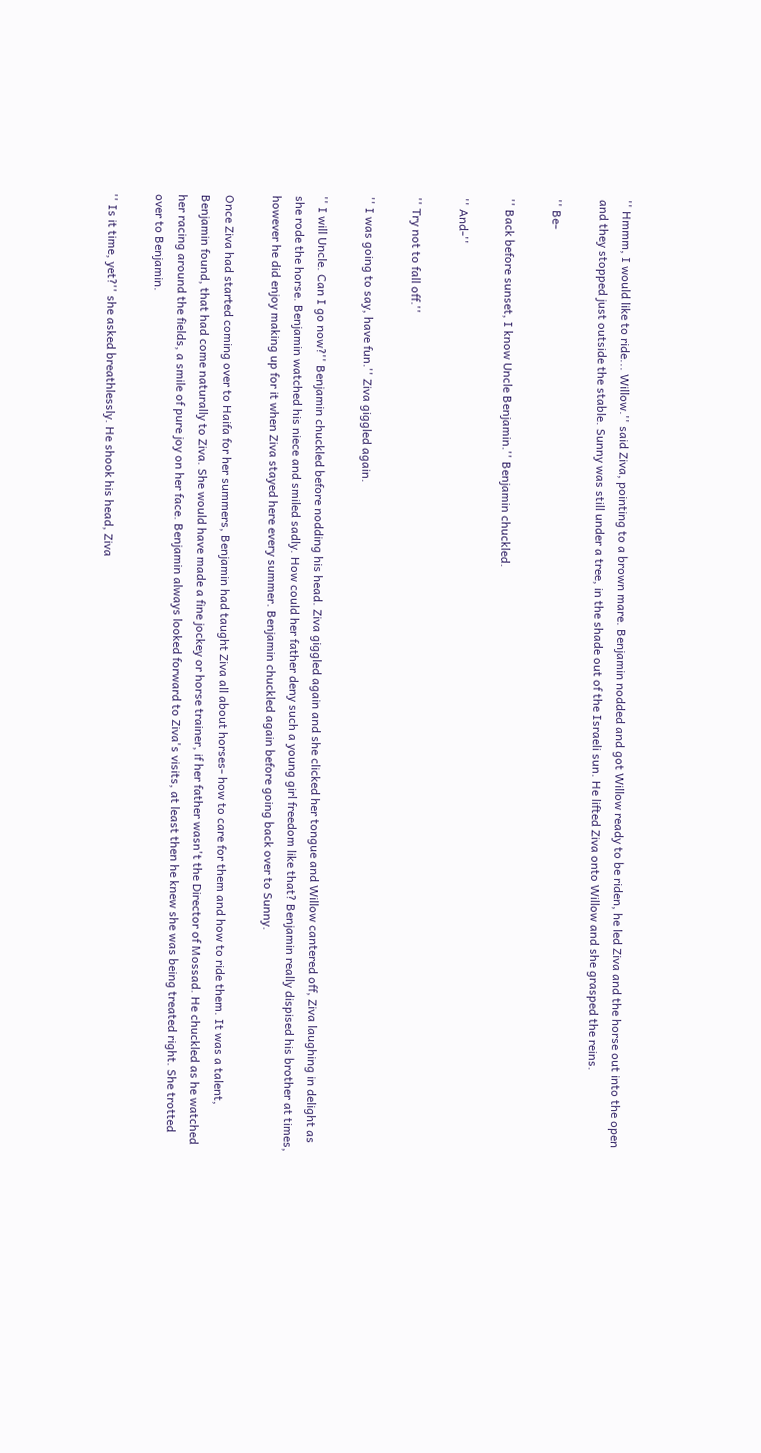'' Hmmm, I would like to ride... Willow.'' said Ziva, pointing to a brown mare. Benjamin nodded and got Willow ready to be riden, he led Ziva and the horse out into the open and they stopped just outside the stable. Sunny was still under a tree, in the shade out of the Israeli sun. He lifted Ziva onto Willow and she grasped the reins.

'' Be-

'' Back before sunset, I know Uncle Benjamin.'' Benjamin chuckled.

'' And-''

'' Try not to fall off.''

'' I was going to say, have fun.'' Ziva giggled again.

'' I will Uncle. Can I go now?'' Benjamin chuckled before nodding his head. Ziva giggled again and she clicked her tongue and Willow cantered off, Ziva laughing in delight as she rode the horse. Benjamin watched his niece and smiled sadly. How could her father deny such a young girl freedom like that? Benjamin really dispised his brother at times, however he did enjoy making up for it when Ziva stayed here every summer. Benjamin chuckled again before going back over to Sunny.

Once Ziva had started coming over to Haifa for her summers, Benjamin had taught Ziva all about horses- how to care for them and how to ride them. It was a talent, Benjamin found, that had come naturally to Ziva. She would have made a fine jockey or horse trainer, if her father wasn't the Director of Mossad. He chuckled as he watched her racing around the fields, a smile of pure joy on her face. Benjamin always looked forward to Ziva's visits, at least then he knew she was being treated right. She trotted over to Benjamin.

'' Is it time, yet?'' she asked breathlessly. He shook his head, Ziva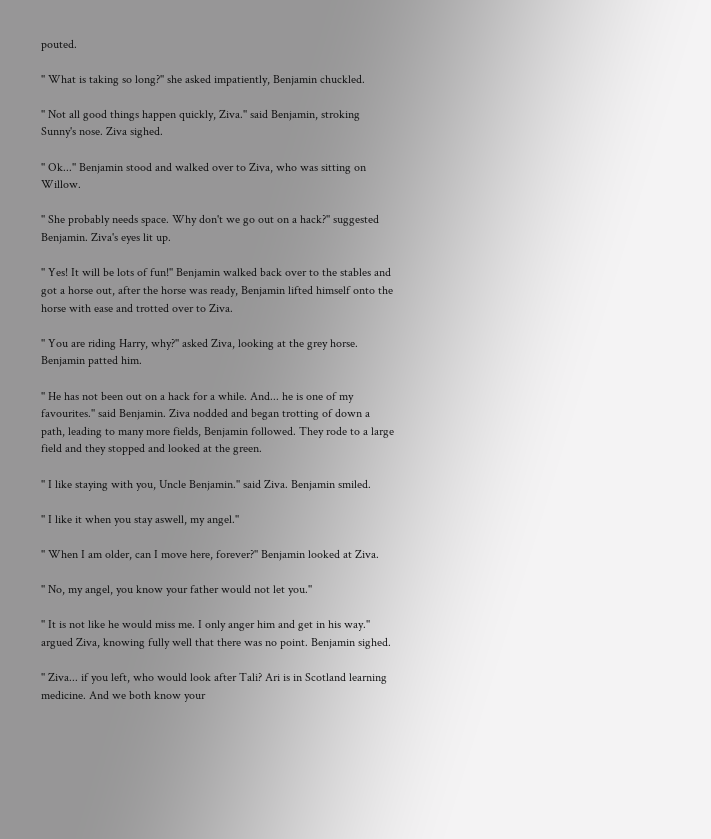pouted.

'' What is taking so long?'' she asked impatiently, Benjamin chuckled.

'' Not all good things happen quickly, Ziva.'' said Benjamin, stroking Sunny's nose. Ziva sighed.

'' Ok...'' Benjamin stood and walked over to Ziva, who was sitting on Willow.

'' She probably needs space. Why don't we go out on a hack?'' suggested Benjamin. Ziva's eyes lit up.

'' Yes! It will be lots of fun!'' Benjamin walked back over to the stables and got a horse out, after the horse was ready, Benjamin lifted himself onto the horse with ease and trotted over to Ziva.

'' You are riding Harry, why?'' asked Ziva, looking at the grey horse. Benjamin patted him.

'' He has not been out on a hack for a while. And... he is one of my favourites.'' said Benjamin. Ziva nodded and began trotting of down a path, leading to many more fields, Benjamin followed. They rode to a large field and they stopped and looked at the green.

'' I like staying with you, Uncle Benjamin.'' said Ziva. Benjamin smiled.

'' I like it when you stay aswell, my angel.''

'' When I am older, can I move here, forever?'' Benjamin looked at Ziva.

'' No, my angel, you know your father would not let you.''

'' It is not like he would miss me. I only anger him and get in his way.'' argued Ziva, knowing fully well that there was no point. Benjamin sighed.

'' Ziva... if you left, who would look after Tali? Ari is in Scotland learning medicine. And we both know your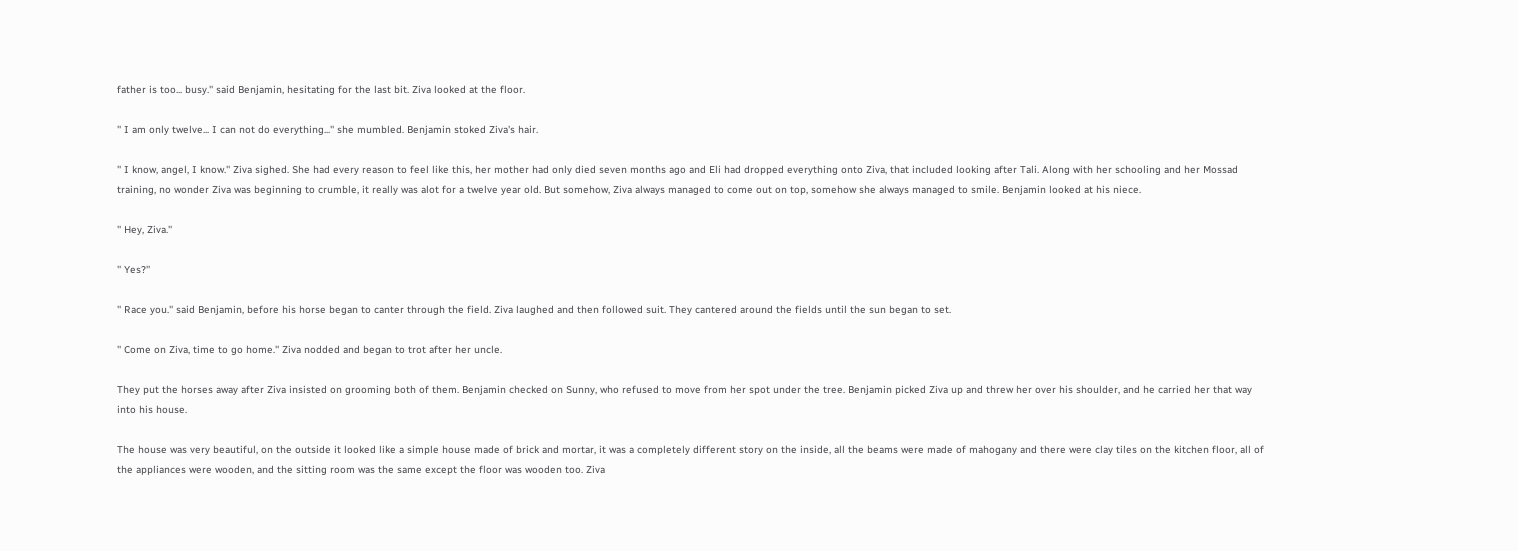father is too... busy.'' said Benjamin, hesitating for the last bit. Ziva looked at the floor.

'' I am only twelve... I can not do everything...'' she mumbled. Benjamin stoked Ziva's hair.

'' I know, angel, I know.'' Ziva sighed. She had every reason to feel like this, her mother had only died seven months ago and Eli had dropped everything onto Ziva, that included looking after Tali. Along with her schooling and her Mossad training, no wonder Ziva was beginning to crumble, it really was alot for a twelve year old. But somehow, Ziva always managed to come out on top, somehow she always managed to smile. Benjamin looked at his niece.

'' Hey, Ziva.''

'' Yes?''

'' Race you.'' said Benjamin, before his horse began to canter through the field. Ziva laughed and then followed suit. They cantered around the fields until the sun began to set.

'' Come on Ziva, time to go home.'' Ziva nodded and began to trot after her uncle.

They put the horses away after Ziva insisted on grooming both of them. Benjamin checked on Sunny, who refused to move from her spot under the tree. Benjamin picked Ziva up and threw her over his shoulder, and he carried her that way into his house.

The house was very beautiful, on the outside it looked like a simple house made of brick and mortar, it was a completely different story on the inside, all the beams were made of mahogany and there were clay tiles on the kitchen floor, all of the appliances were wooden, and the sitting room was the same except the floor was wooden too. Ziva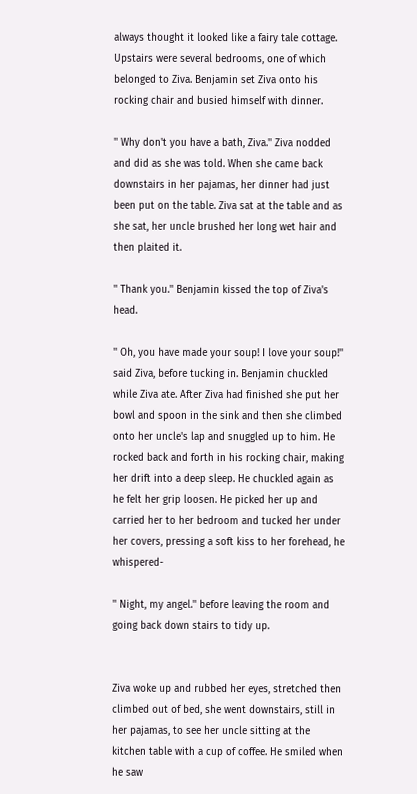always thought it looked like a fairy tale cottage. Upstairs were several bedrooms, one of which belonged to Ziva. Benjamin set Ziva onto his rocking chair and busied himself with dinner.

'' Why don't you have a bath, Ziva.'' Ziva nodded and did as she was told. When she came back downstairs in her pajamas, her dinner had just been put on the table. Ziva sat at the table and as she sat, her uncle brushed her long wet hair and then plaited it.

'' Thank you.'' Benjamin kissed the top of Ziva's head.

'' Oh, you have made your soup! I love your soup!'' said Ziva, before tucking in. Benjamin chuckled while Ziva ate. After Ziva had finished she put her bowl and spoon in the sink and then she climbed onto her uncle's lap and snuggled up to him. He rocked back and forth in his rocking chair, making her drift into a deep sleep. He chuckled again as he felt her grip loosen. He picked her up and carried her to her bedroom and tucked her under her covers, pressing a soft kiss to her forehead, he whispered-

'' Night, my angel.'' before leaving the room and going back down stairs to tidy up.


Ziva woke up and rubbed her eyes, stretched then climbed out of bed, she went downstairs, still in her pajamas, to see her uncle sitting at the kitchen table with a cup of coffee. He smiled when he saw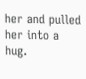her and pulled her into a hug.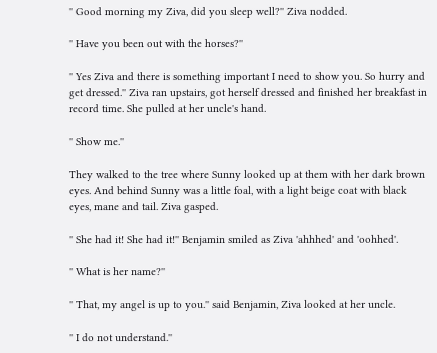'' Good morning my Ziva, did you sleep well?'' Ziva nodded.

'' Have you been out with the horses?''

'' Yes Ziva and there is something important I need to show you. So hurry and get dressed.'' Ziva ran upstairs, got herself dressed and finished her breakfast in record time. She pulled at her uncle's hand.

'' Show me.''

They walked to the tree where Sunny looked up at them with her dark brown eyes. And behind Sunny was a little foal, with a light beige coat with black eyes, mane and tail. Ziva gasped.

'' She had it! She had it!'' Benjamin smiled as Ziva 'ahhhed' and 'oohhed'.

'' What is her name?''

'' That, my angel is up to you.'' said Benjamin, Ziva looked at her uncle.

'' I do not understand.''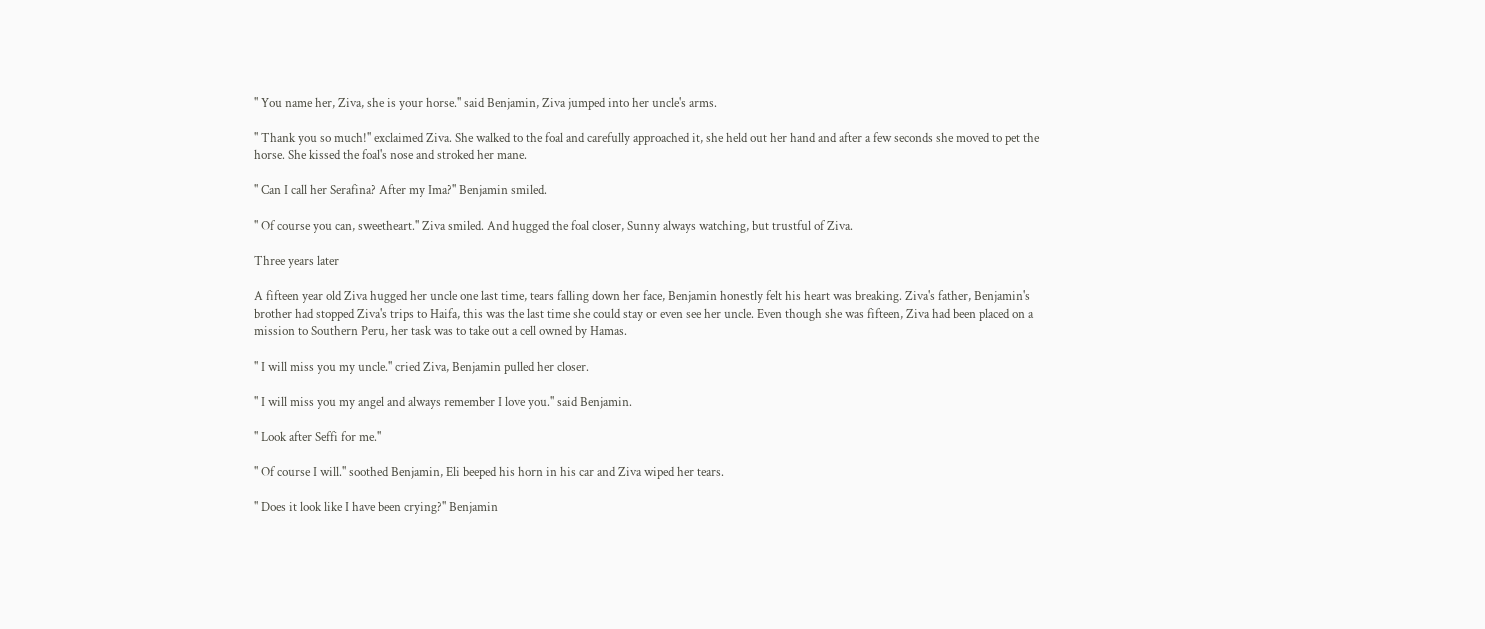'' You name her, Ziva, she is your horse.'' said Benjamin, Ziva jumped into her uncle's arms.

'' Thank you so much!'' exclaimed Ziva. She walked to the foal and carefully approached it, she held out her hand and after a few seconds she moved to pet the horse. She kissed the foal's nose and stroked her mane.

'' Can I call her Serafina? After my Ima?'' Benjamin smiled.

'' Of course you can, sweetheart.'' Ziva smiled. And hugged the foal closer, Sunny always watching, but trustful of Ziva.

Three years later

A fifteen year old Ziva hugged her uncle one last time, tears falling down her face, Benjamin honestly felt his heart was breaking. Ziva's father, Benjamin's brother had stopped Ziva's trips to Haifa, this was the last time she could stay or even see her uncle. Even though she was fifteen, Ziva had been placed on a mission to Southern Peru, her task was to take out a cell owned by Hamas.

'' I will miss you my uncle.'' cried Ziva, Benjamin pulled her closer.

'' I will miss you my angel and always remember I love you.'' said Benjamin.

'' Look after Seffi for me.''

'' Of course I will.'' soothed Benjamin, Eli beeped his horn in his car and Ziva wiped her tears.

'' Does it look like I have been crying?'' Benjamin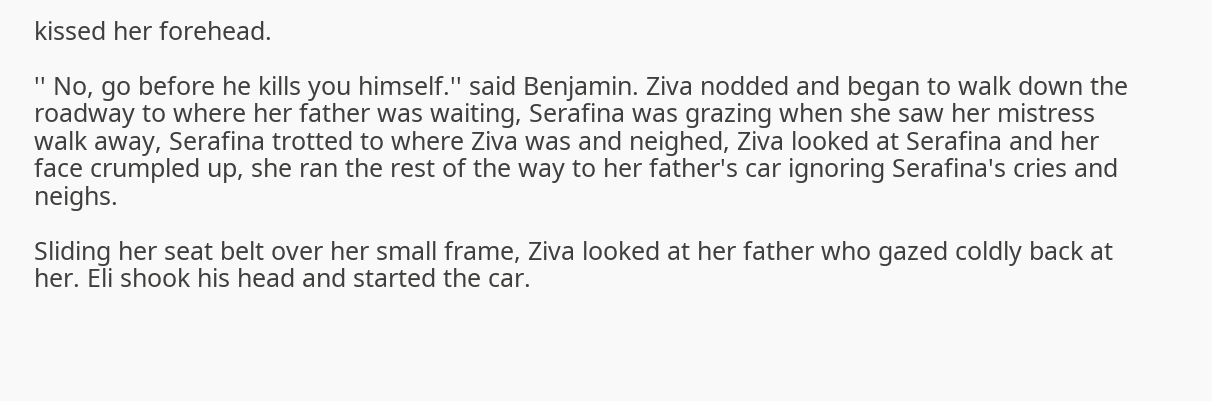kissed her forehead.

'' No, go before he kills you himself.'' said Benjamin. Ziva nodded and began to walk down the roadway to where her father was waiting, Serafina was grazing when she saw her mistress walk away, Serafina trotted to where Ziva was and neighed, Ziva looked at Serafina and her face crumpled up, she ran the rest of the way to her father's car ignoring Serafina's cries and neighs.

Sliding her seat belt over her small frame, Ziva looked at her father who gazed coldly back at her. Eli shook his head and started the car.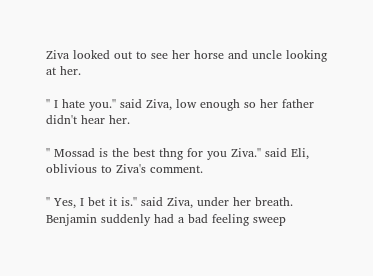Ziva looked out to see her horse and uncle looking at her.

'' I hate you.'' said Ziva, low enough so her father didn't hear her.

'' Mossad is the best thng for you Ziva.'' said Eli, oblivious to Ziva's comment.

'' Yes, I bet it is.'' said Ziva, under her breath. Benjamin suddenly had a bad feeling sweep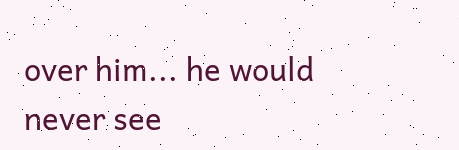over him... he would never see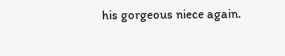his gorgeous niece again.